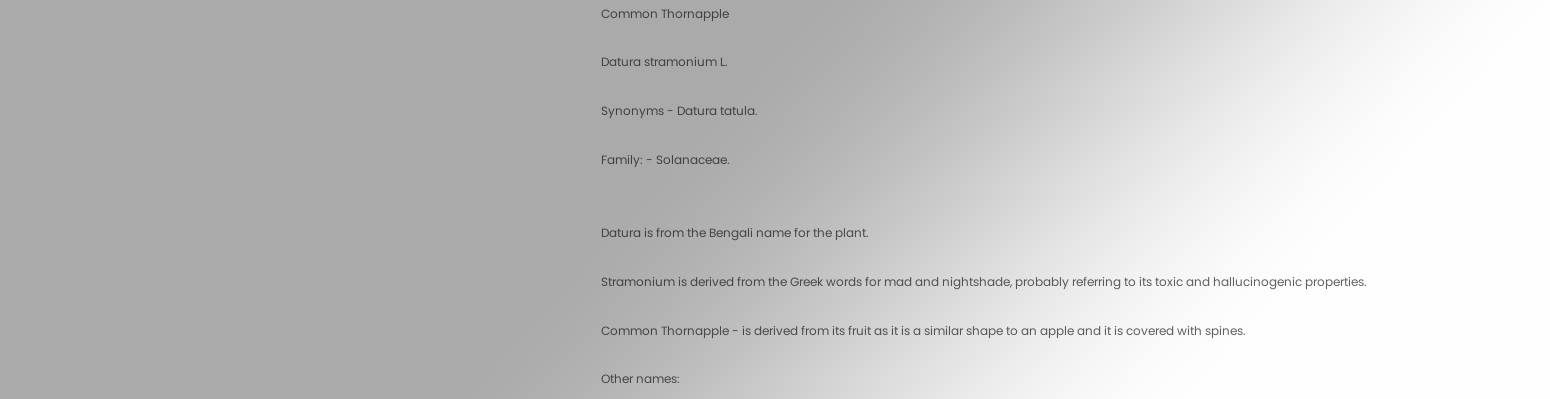Common Thornapple

Datura stramonium L.

Synonyms - Datura tatula.

Family: - Solanaceae.


Datura is from the Bengali name for the plant.

Stramonium is derived from the Greek words for mad and nightshade, probably referring to its toxic and hallucinogenic properties.

Common Thornapple - is derived from its fruit as it is a similar shape to an apple and it is covered with spines.

Other names: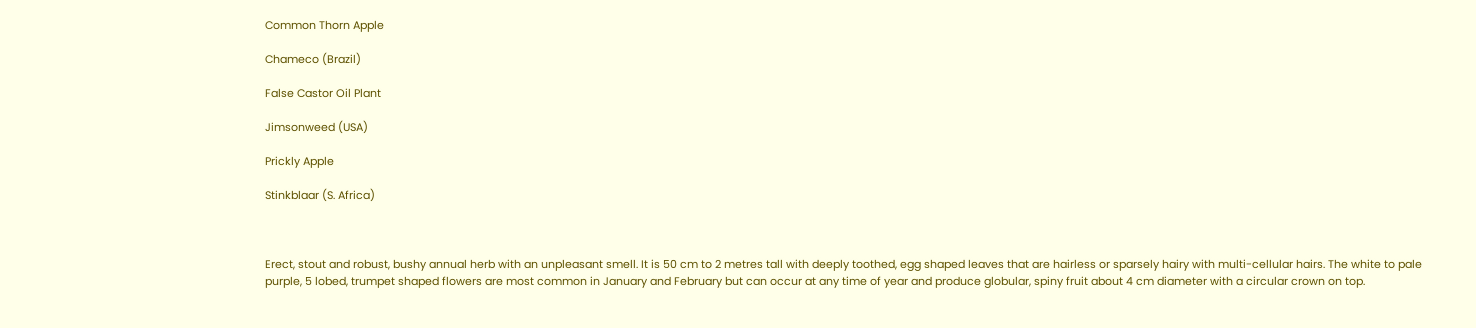Common Thorn Apple

Chameco (Brazil)

False Castor Oil Plant

Jimsonweed (USA)

Prickly Apple

Stinkblaar (S. Africa)



Erect, stout and robust, bushy annual herb with an unpleasant smell. It is 50 cm to 2 metres tall with deeply toothed, egg shaped leaves that are hairless or sparsely hairy with multi-cellular hairs. The white to pale purple, 5 lobed, trumpet shaped flowers are most common in January and February but can occur at any time of year and produce globular, spiny fruit about 4 cm diameter with a circular crown on top.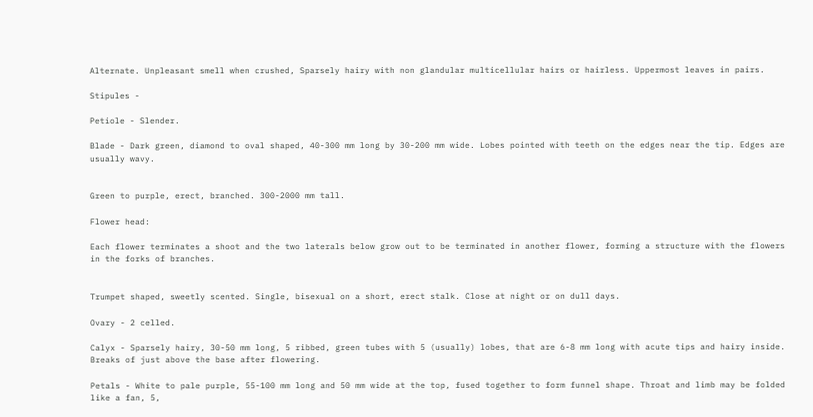Alternate. Unpleasant smell when crushed, Sparsely hairy with non glandular multicellular hairs or hairless. Uppermost leaves in pairs.

Stipules -

Petiole - Slender.

Blade - Dark green, diamond to oval shaped, 40-300 mm long by 30-200 mm wide. Lobes pointed with teeth on the edges near the tip. Edges are usually wavy.


Green to purple, erect, branched. 300-2000 mm tall.

Flower head:

Each flower terminates a shoot and the two laterals below grow out to be terminated in another flower, forming a structure with the flowers in the forks of branches.


Trumpet shaped, sweetly scented. Single, bisexual on a short, erect stalk. Close at night or on dull days.

Ovary - 2 celled.

Calyx - Sparsely hairy, 30-50 mm long, 5 ribbed, green tubes with 5 (usually) lobes, that are 6-8 mm long with acute tips and hairy inside. Breaks of just above the base after flowering.

Petals - White to pale purple, 55-100 mm long and 50 mm wide at the top, fused together to form funnel shape. Throat and limb may be folded like a fan, 5,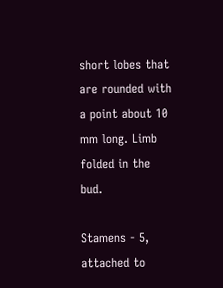short lobes that are rounded with a point about 10 mm long. Limb folded in the bud.

Stamens - 5, attached to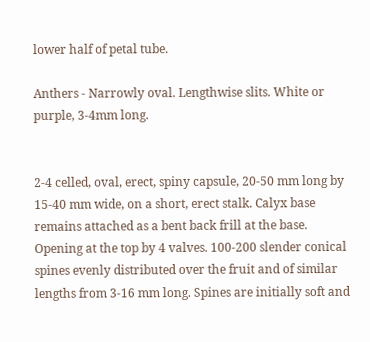lower half of petal tube.

Anthers - Narrowly oval. Lengthwise slits. White or purple, 3-4mm long.


2-4 celled, oval, erect, spiny capsule, 20-50 mm long by 15-40 mm wide, on a short, erect stalk. Calyx base remains attached as a bent back frill at the base. Opening at the top by 4 valves. 100-200 slender conical spines evenly distributed over the fruit and of similar lengths from 3-16 mm long. Spines are initially soft and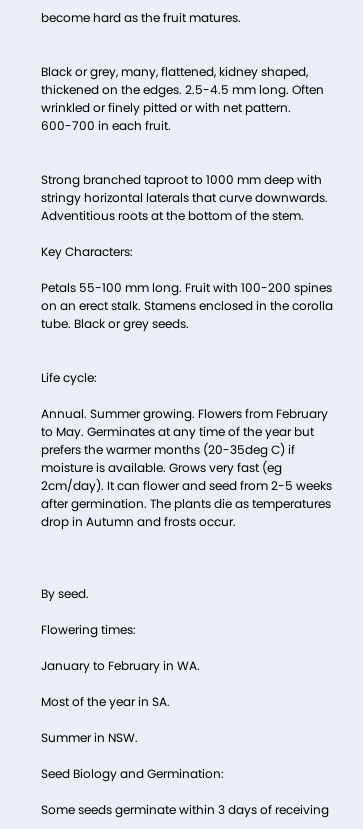become hard as the fruit matures.


Black or grey, many, flattened, kidney shaped, thickened on the edges. 2.5-4.5 mm long. Often wrinkled or finely pitted or with net pattern. 600-700 in each fruit.


Strong branched taproot to 1000 mm deep with stringy horizontal laterals that curve downwards. Adventitious roots at the bottom of the stem.

Key Characters:

Petals 55-100 mm long. Fruit with 100-200 spines on an erect stalk. Stamens enclosed in the corolla tube. Black or grey seeds.


Life cycle:

Annual. Summer growing. Flowers from February to May. Germinates at any time of the year but prefers the warmer months (20-35deg C) if moisture is available. Grows very fast (eg 2cm/day). It can flower and seed from 2-5 weeks after germination. The plants die as temperatures drop in Autumn and frosts occur.



By seed.

Flowering times:

January to February in WA.

Most of the year in SA.

Summer in NSW.

Seed Biology and Germination:

Some seeds germinate within 3 days of receiving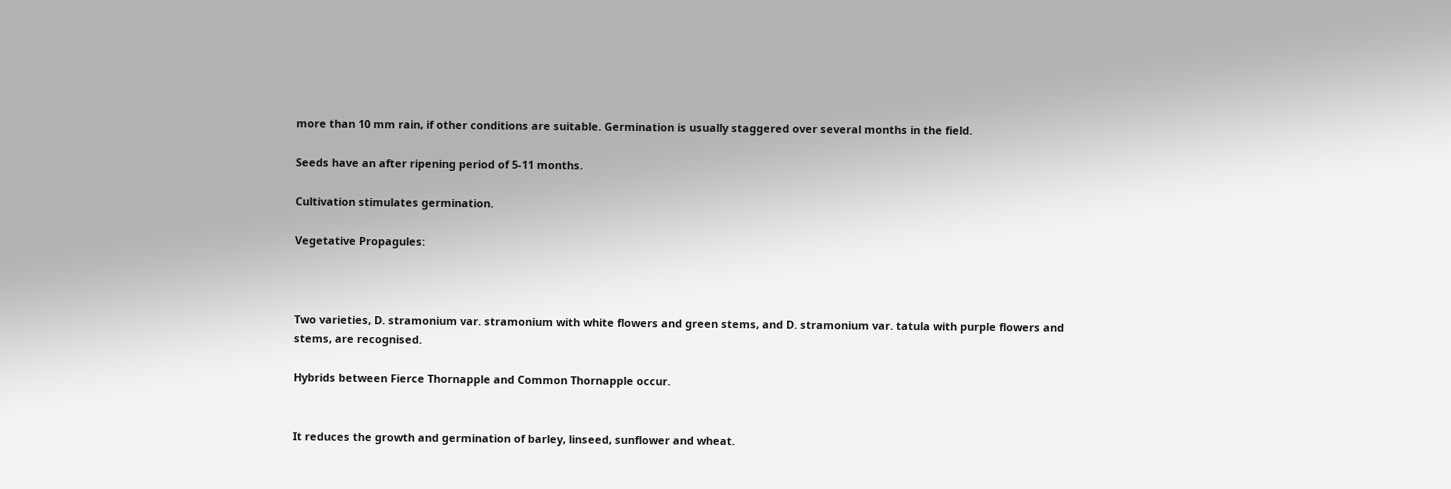more than 10 mm rain, if other conditions are suitable. Germination is usually staggered over several months in the field.

Seeds have an after ripening period of 5-11 months.

Cultivation stimulates germination.

Vegetative Propagules:



Two varieties, D. stramonium var. stramonium with white flowers and green stems, and D. stramonium var. tatula with purple flowers and stems, are recognised.

Hybrids between Fierce Thornapple and Common Thornapple occur.


It reduces the growth and germination of barley, linseed, sunflower and wheat.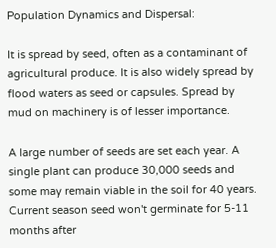Population Dynamics and Dispersal:

It is spread by seed, often as a contaminant of agricultural produce. It is also widely spread by flood waters as seed or capsules. Spread by mud on machinery is of lesser importance.

A large number of seeds are set each year. A single plant can produce 30,000 seeds and some may remain viable in the soil for 40 years. Current season seed won't germinate for 5-11 months after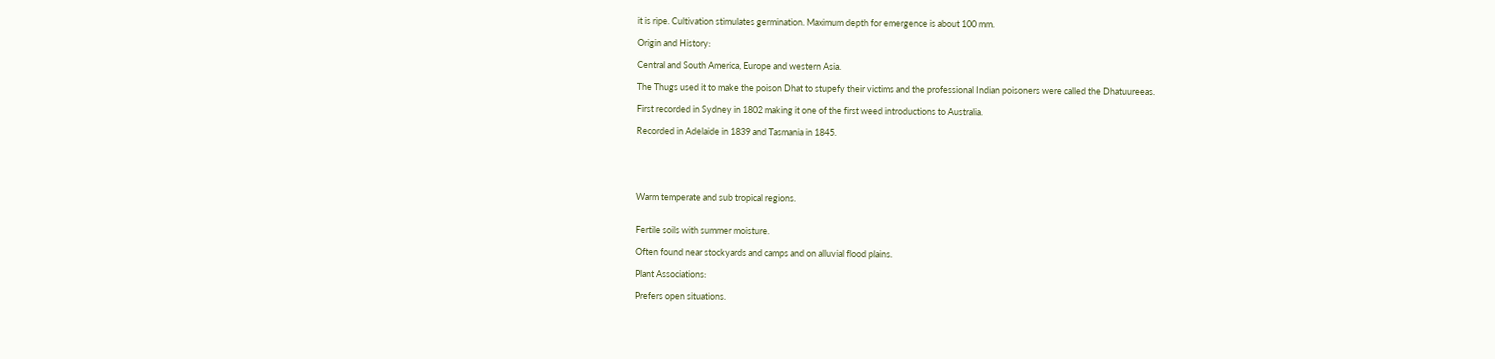it is ripe. Cultivation stimulates germination. Maximum depth for emergence is about 100 mm.

Origin and History:

Central and South America, Europe and western Asia.

The Thugs used it to make the poison Dhat to stupefy their victims and the professional Indian poisoners were called the Dhatuureeas.

First recorded in Sydney in 1802 making it one of the first weed introductions to Australia.

Recorded in Adelaide in 1839 and Tasmania in 1845.





Warm temperate and sub tropical regions.


Fertile soils with summer moisture.

Often found near stockyards and camps and on alluvial flood plains.

Plant Associations:

Prefers open situations.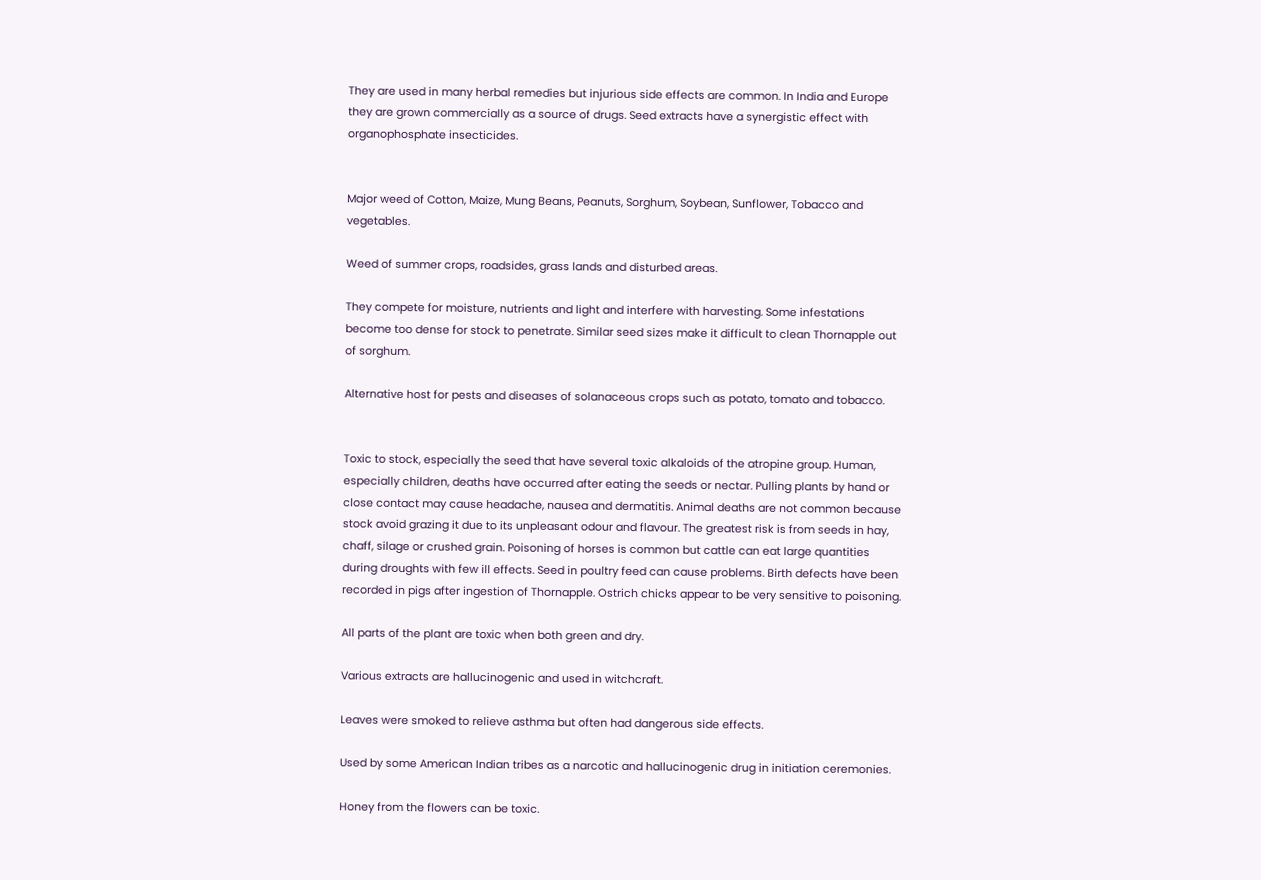They are used in many herbal remedies but injurious side effects are common. In India and Europe they are grown commercially as a source of drugs. Seed extracts have a synergistic effect with organophosphate insecticides.


Major weed of Cotton, Maize, Mung Beans, Peanuts, Sorghum, Soybean, Sunflower, Tobacco and vegetables.

Weed of summer crops, roadsides, grass lands and disturbed areas.

They compete for moisture, nutrients and light and interfere with harvesting. Some infestations become too dense for stock to penetrate. Similar seed sizes make it difficult to clean Thornapple out of sorghum.

Alternative host for pests and diseases of solanaceous crops such as potato, tomato and tobacco.


Toxic to stock, especially the seed that have several toxic alkaloids of the atropine group. Human, especially children, deaths have occurred after eating the seeds or nectar. Pulling plants by hand or close contact may cause headache, nausea and dermatitis. Animal deaths are not common because stock avoid grazing it due to its unpleasant odour and flavour. The greatest risk is from seeds in hay, chaff, silage or crushed grain. Poisoning of horses is common but cattle can eat large quantities during droughts with few ill effects. Seed in poultry feed can cause problems. Birth defects have been recorded in pigs after ingestion of Thornapple. Ostrich chicks appear to be very sensitive to poisoning.

All parts of the plant are toxic when both green and dry.

Various extracts are hallucinogenic and used in witchcraft.

Leaves were smoked to relieve asthma but often had dangerous side effects.

Used by some American Indian tribes as a narcotic and hallucinogenic drug in initiation ceremonies.

Honey from the flowers can be toxic.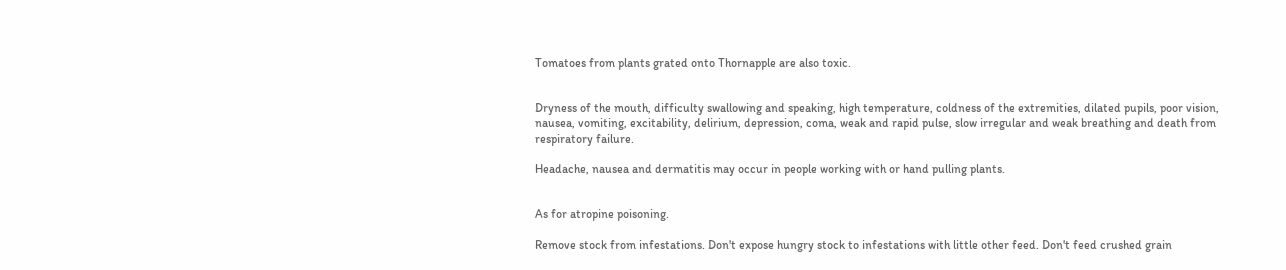Tomatoes from plants grated onto Thornapple are also toxic.


Dryness of the mouth, difficulty swallowing and speaking, high temperature, coldness of the extremities, dilated pupils, poor vision, nausea, vomiting, excitability, delirium, depression, coma, weak and rapid pulse, slow irregular and weak breathing and death from respiratory failure.

Headache, nausea and dermatitis may occur in people working with or hand pulling plants.


As for atropine poisoning.

Remove stock from infestations. Don't expose hungry stock to infestations with little other feed. Don't feed crushed grain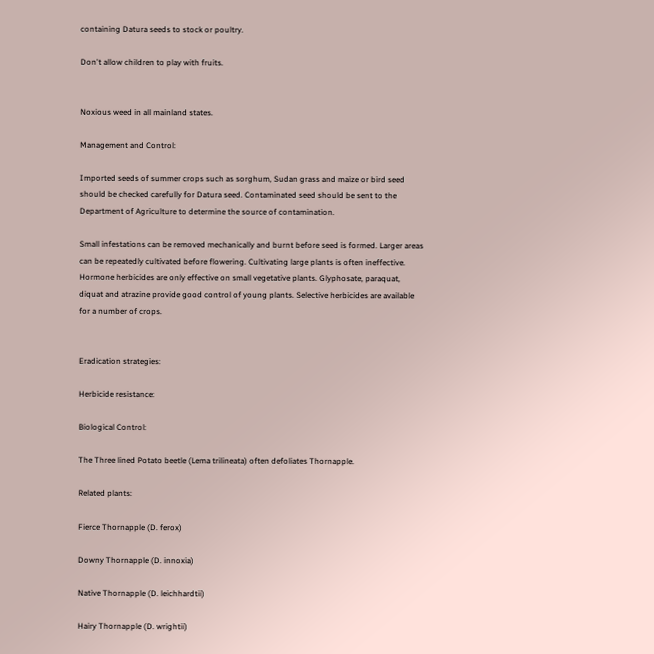containing Datura seeds to stock or poultry.

Don't allow children to play with fruits.


Noxious weed in all mainland states.

Management and Control:

Imported seeds of summer crops such as sorghum, Sudan grass and maize or bird seed should be checked carefully for Datura seed. Contaminated seed should be sent to the Department of Agriculture to determine the source of contamination.

Small infestations can be removed mechanically and burnt before seed is formed. Larger areas can be repeatedly cultivated before flowering. Cultivating large plants is often ineffective. Hormone herbicides are only effective on small vegetative plants. Glyphosate, paraquat, diquat and atrazine provide good control of young plants. Selective herbicides are available for a number of crops.


Eradication strategies:

Herbicide resistance:

Biological Control:

The Three lined Potato beetle (Lema trilineata) often defoliates Thornapple.

Related plants:

Fierce Thornapple (D. ferox)

Downy Thornapple (D. innoxia)

Native Thornapple (D. leichhardtii)

Hairy Thornapple (D. wrightii)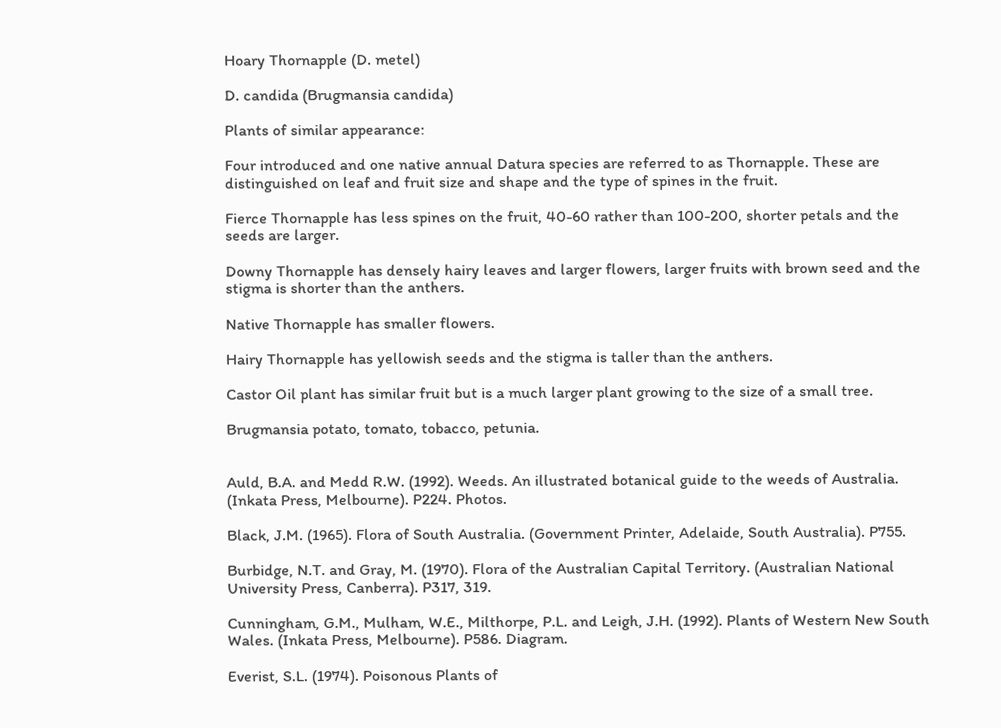Hoary Thornapple (D. metel)

D. candida (Brugmansia candida)

Plants of similar appearance:

Four introduced and one native annual Datura species are referred to as Thornapple. These are distinguished on leaf and fruit size and shape and the type of spines in the fruit.

Fierce Thornapple has less spines on the fruit, 40-60 rather than 100-200, shorter petals and the seeds are larger.

Downy Thornapple has densely hairy leaves and larger flowers, larger fruits with brown seed and the stigma is shorter than the anthers.

Native Thornapple has smaller flowers.

Hairy Thornapple has yellowish seeds and the stigma is taller than the anthers.

Castor Oil plant has similar fruit but is a much larger plant growing to the size of a small tree.

Brugmansia potato, tomato, tobacco, petunia.


Auld, B.A. and Medd R.W. (1992). Weeds. An illustrated botanical guide to the weeds of Australia. (Inkata Press, Melbourne). P224. Photos.

Black, J.M. (1965). Flora of South Australia. (Government Printer, Adelaide, South Australia). P755.

Burbidge, N.T. and Gray, M. (1970). Flora of the Australian Capital Territory. (Australian National University Press, Canberra). P317, 319.

Cunningham, G.M., Mulham, W.E., Milthorpe, P.L. and Leigh, J.H. (1992). Plants of Western New South Wales. (Inkata Press, Melbourne). P586. Diagram.

Everist, S.L. (1974). Poisonous Plants of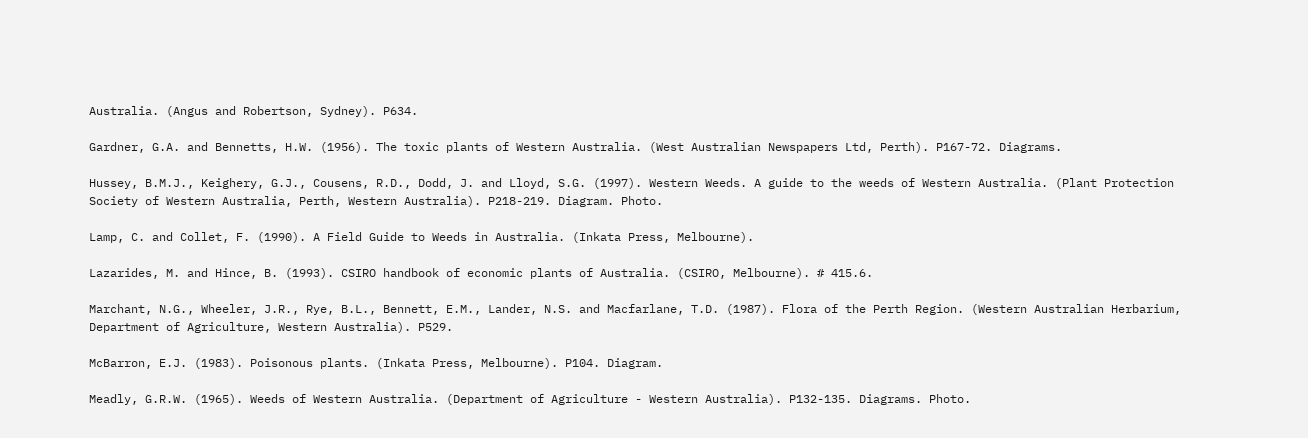Australia. (Angus and Robertson, Sydney). P634.

Gardner, G.A. and Bennetts, H.W. (1956). The toxic plants of Western Australia. (West Australian Newspapers Ltd, Perth). P167-72. Diagrams.

Hussey, B.M.J., Keighery, G.J., Cousens, R.D., Dodd, J. and Lloyd, S.G. (1997). Western Weeds. A guide to the weeds of Western Australia. (Plant Protection Society of Western Australia, Perth, Western Australia). P218-219. Diagram. Photo.

Lamp, C. and Collet, F. (1990). A Field Guide to Weeds in Australia. (Inkata Press, Melbourne).

Lazarides, M. and Hince, B. (1993). CSIRO handbook of economic plants of Australia. (CSIRO, Melbourne). # 415.6.

Marchant, N.G., Wheeler, J.R., Rye, B.L., Bennett, E.M., Lander, N.S. and Macfarlane, T.D. (1987). Flora of the Perth Region. (Western Australian Herbarium, Department of Agriculture, Western Australia). P529.

McBarron, E.J. (1983). Poisonous plants. (Inkata Press, Melbourne). P104. Diagram.

Meadly, G.R.W. (1965). Weeds of Western Australia. (Department of Agriculture - Western Australia). P132-135. Diagrams. Photo.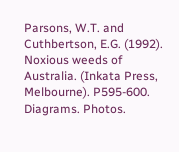Parsons, W.T. and Cuthbertson, E.G. (1992). Noxious weeds of Australia. (Inkata Press, Melbourne). P595-600. Diagrams. Photos.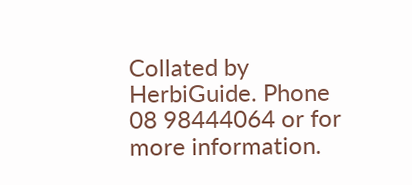Collated by HerbiGuide. Phone 08 98444064 or for more information.